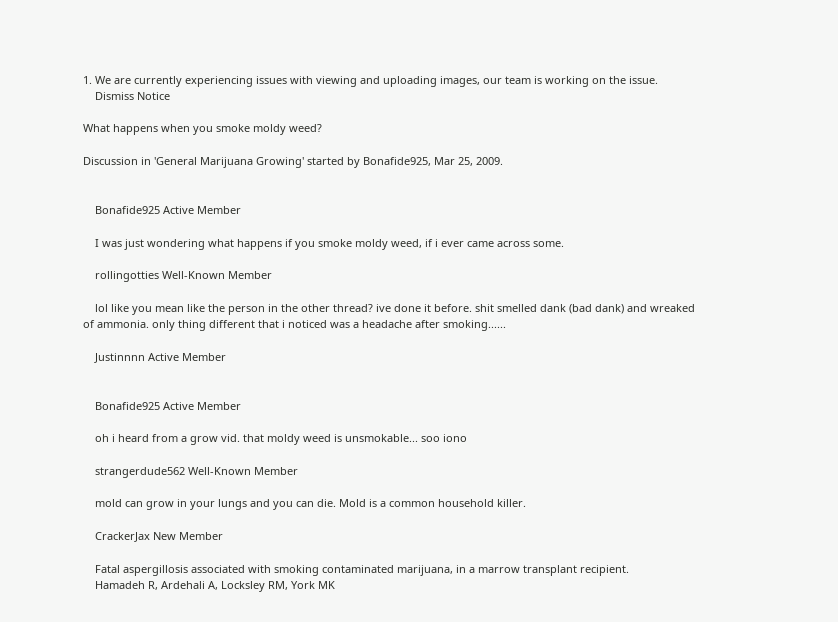1. We are currently experiencing issues with viewing and uploading images, our team is working on the issue.
    Dismiss Notice

What happens when you smoke moldy weed?

Discussion in 'General Marijuana Growing' started by Bonafide925, Mar 25, 2009.


    Bonafide925 Active Member

    I was just wondering what happens if you smoke moldy weed, if i ever came across some.

    rollingotties Well-Known Member

    lol like you mean like the person in the other thread? ive done it before. shit smelled dank (bad dank) and wreaked of ammonia. only thing different that i noticed was a headache after smoking......

    Justinnnn Active Member


    Bonafide925 Active Member

    oh i heard from a grow vid. that moldy weed is unsmokable... soo iono

    strangerdude562 Well-Known Member

    mold can grow in your lungs and you can die. Mold is a common household killer.

    CrackerJax New Member

    Fatal aspergillosis associated with smoking contaminated marijuana, in a marrow transplant recipient.
    Hamadeh R, Ardehali A, Locksley RM, York MK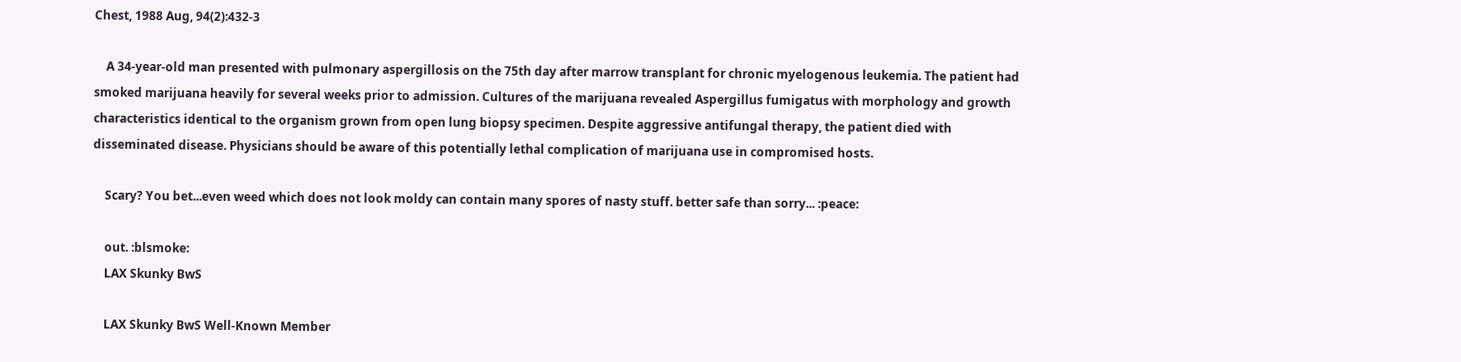Chest, 1988 Aug, 94(2):432-3

    A 34-year-old man presented with pulmonary aspergillosis on the 75th day after marrow transplant for chronic myelogenous leukemia. The patient had smoked marijuana heavily for several weeks prior to admission. Cultures of the marijuana revealed Aspergillus fumigatus with morphology and growth characteristics identical to the organism grown from open lung biopsy specimen. Despite aggressive antifungal therapy, the patient died with disseminated disease. Physicians should be aware of this potentially lethal complication of marijuana use in compromised hosts.

    Scary? You bet...even weed which does not look moldy can contain many spores of nasty stuff. better safe than sorry... :peace:

    out. :blsmoke:
    LAX Skunky BwS

    LAX Skunky BwS Well-Known Member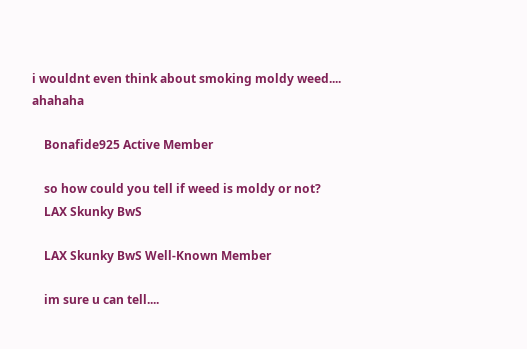i wouldnt even think about smoking moldy weed.... ahahaha

    Bonafide925 Active Member

    so how could you tell if weed is moldy or not?
    LAX Skunky BwS

    LAX Skunky BwS Well-Known Member

    im sure u can tell....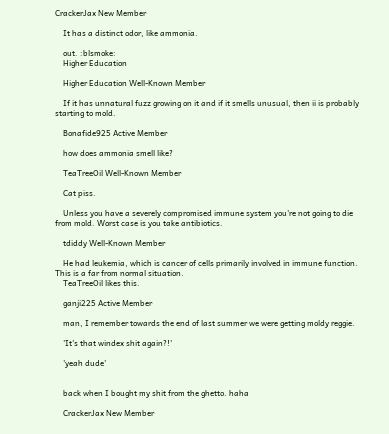CrackerJax New Member

    It has a distinct odor, like ammonia.

    out. :blsmoke:
    Higher Education

    Higher Education Well-Known Member

    If it has unnatural fuzz growing on it and if it smells unusual, then ii is probably starting to mold.

    Bonafide925 Active Member

    how does ammonia smell like?

    TeaTreeOil Well-Known Member

    Cat piss.

    Unless you have a severely compromised immune system you're not going to die from mold. Worst case is you take antibiotics.

    tdiddy Well-Known Member

    He had leukemia, which is cancer of cells primarily involved in immune function. This is a far from normal situation.
    TeaTreeOil likes this.

    ganji225 Active Member

    man, I remember towards the end of last summer we were getting moldy reggie.

    'It's that windex shit again?!'

    'yeah dude'


    back when I bought my shit from the ghetto. haha

    CrackerJax New Member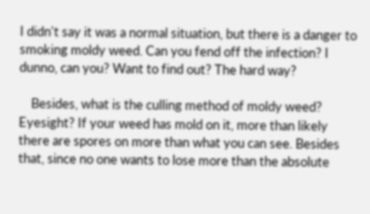I didn't say it was a normal situation, but there is a danger to smoking moldy weed. Can you fend off the infection? I dunno, can you? Want to find out? The hard way?

    Besides, what is the culling method of moldy weed? Eyesight? If your weed has mold on it, more than likely there are spores on more than what you can see. Besides that, since no one wants to lose more than the absolute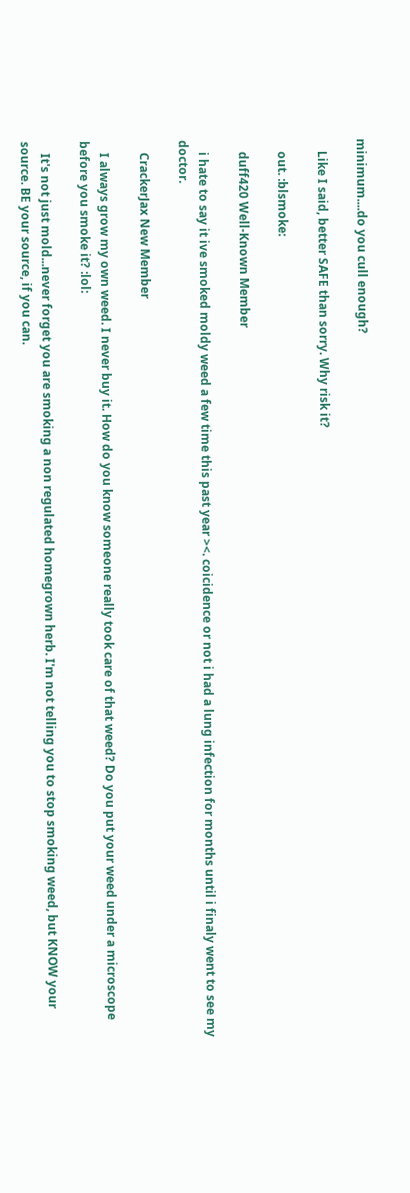minimum....do you cull enough?

    Like I said, better SAFE than sorry. Why risk it?

    out. :blsmoke:

    duff420 Well-Known Member

    i hate to say it ive smoked moldy weed a few time this past year ><. coicidence or not i had a lung infection for months until i finaly went to see my doctor.

    CrackerJax New Member

    I always grow my own weed. I never buy it. How do you know someone really took care of that weed? Do you put your weed under a microscope before you smoke it? :lol:

    It's not just mold...never forget you are smoking a non regulated homegrown herb. I'm not telling you to stop smoking weed, but KNOW your source. BE your source, if you can.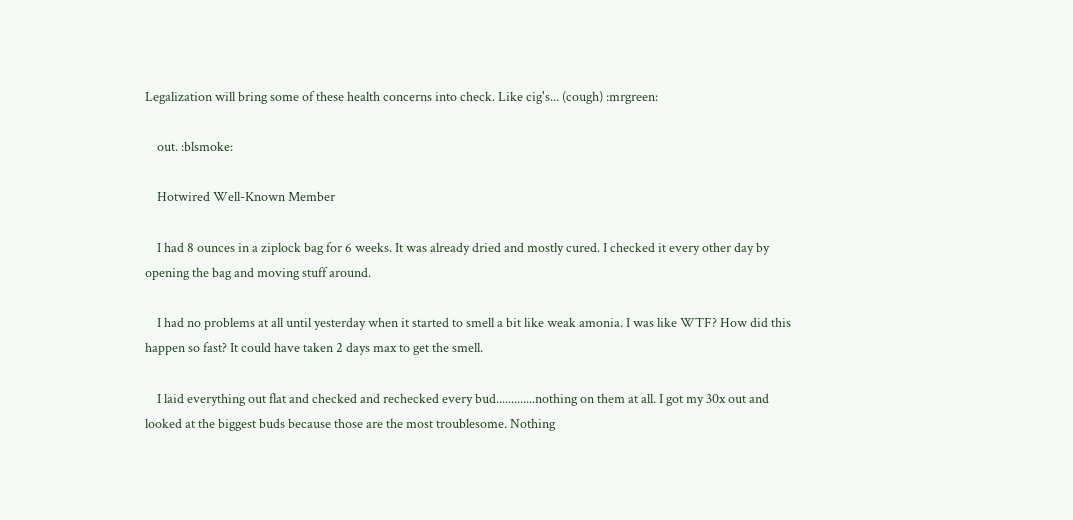Legalization will bring some of these health concerns into check. Like cig's... (cough) :mrgreen:

    out. :blsmoke:

    Hotwired Well-Known Member

    I had 8 ounces in a ziplock bag for 6 weeks. It was already dried and mostly cured. I checked it every other day by opening the bag and moving stuff around.

    I had no problems at all until yesterday when it started to smell a bit like weak amonia. I was like WTF? How did this happen so fast? It could have taken 2 days max to get the smell.

    I laid everything out flat and checked and rechecked every bud.............nothing on them at all. I got my 30x out and looked at the biggest buds because those are the most troublesome. Nothing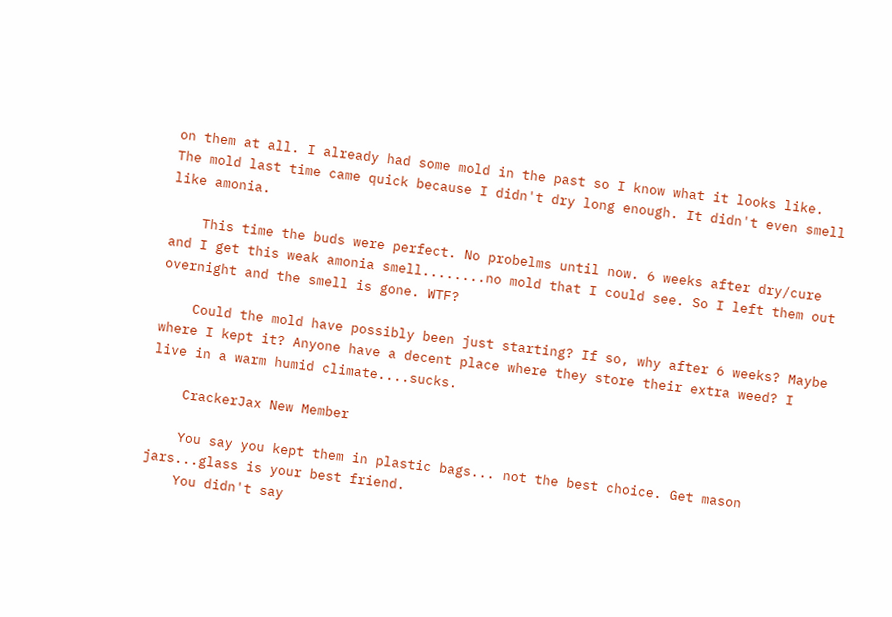on them at all. I already had some mold in the past so I know what it looks like. The mold last time came quick because I didn't dry long enough. It didn't even smell like amonia.

    This time the buds were perfect. No probelms until now. 6 weeks after dry/cure and I get this weak amonia smell........no mold that I could see. So I left them out overnight and the smell is gone. WTF?

    Could the mold have possibly been just starting? If so, why after 6 weeks? Maybe where I kept it? Anyone have a decent place where they store their extra weed? I live in a warm humid climate....sucks.

    CrackerJax New Member

    You say you kept them in plastic bags... not the best choice. Get mason jars...glass is your best friend.
    You didn't say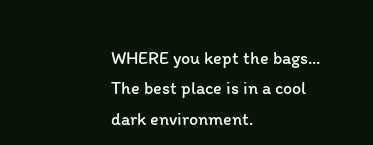WHERE you kept the bags... The best place is in a cool dark environment.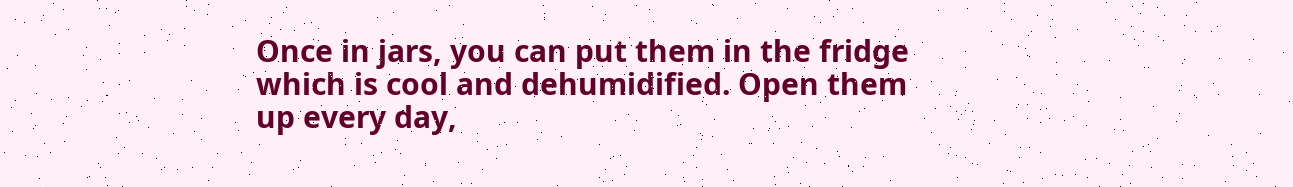Once in jars, you can put them in the fridge which is cool and dehumidified. Open them up every day,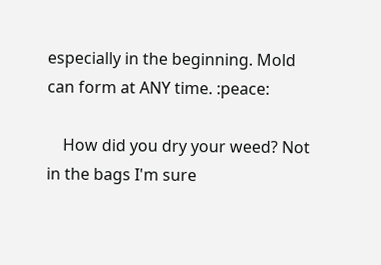especially in the beginning. Mold can form at ANY time. :peace:

    How did you dry your weed? Not in the bags I'm sure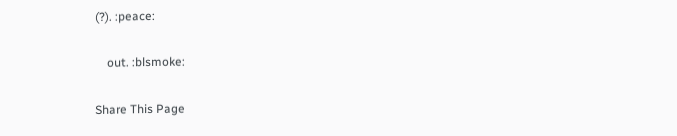(?). :peace:

    out. :blsmoke:

Share This Page